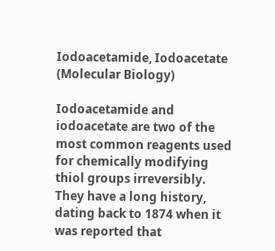Iodoacetamide, Iodoacetate (Molecular Biology)

Iodoacetamide and iodoacetate are two of the most common reagents used for chemically modifying thiol groups irreversibly. They have a long history, dating back to 1874 when it was reported that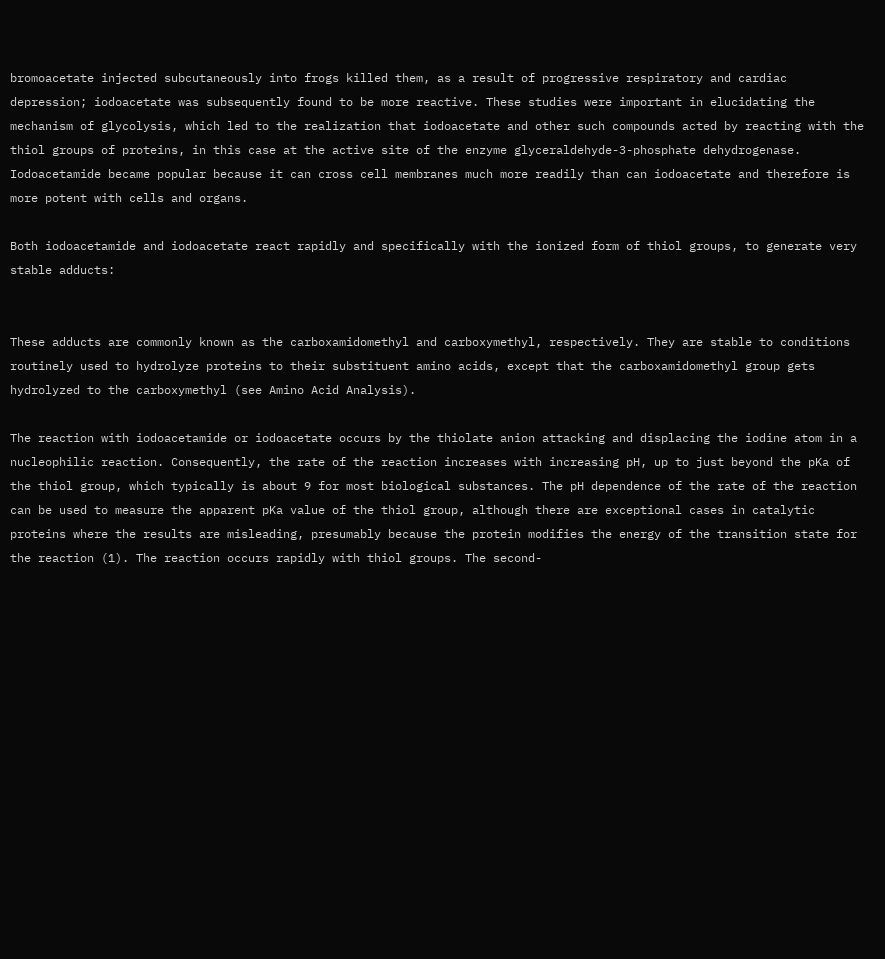bromoacetate injected subcutaneously into frogs killed them, as a result of progressive respiratory and cardiac depression; iodoacetate was subsequently found to be more reactive. These studies were important in elucidating the mechanism of glycolysis, which led to the realization that iodoacetate and other such compounds acted by reacting with the thiol groups of proteins, in this case at the active site of the enzyme glyceraldehyde-3-phosphate dehydrogenase. Iodoacetamide became popular because it can cross cell membranes much more readily than can iodoacetate and therefore is more potent with cells and organs.

Both iodoacetamide and iodoacetate react rapidly and specifically with the ionized form of thiol groups, to generate very stable adducts:


These adducts are commonly known as the carboxamidomethyl and carboxymethyl, respectively. They are stable to conditions routinely used to hydrolyze proteins to their substituent amino acids, except that the carboxamidomethyl group gets hydrolyzed to the carboxymethyl (see Amino Acid Analysis).

The reaction with iodoacetamide or iodoacetate occurs by the thiolate anion attacking and displacing the iodine atom in a nucleophilic reaction. Consequently, the rate of the reaction increases with increasing pH, up to just beyond the pKa of the thiol group, which typically is about 9 for most biological substances. The pH dependence of the rate of the reaction can be used to measure the apparent pKa value of the thiol group, although there are exceptional cases in catalytic proteins where the results are misleading, presumably because the protein modifies the energy of the transition state for the reaction (1). The reaction occurs rapidly with thiol groups. The second-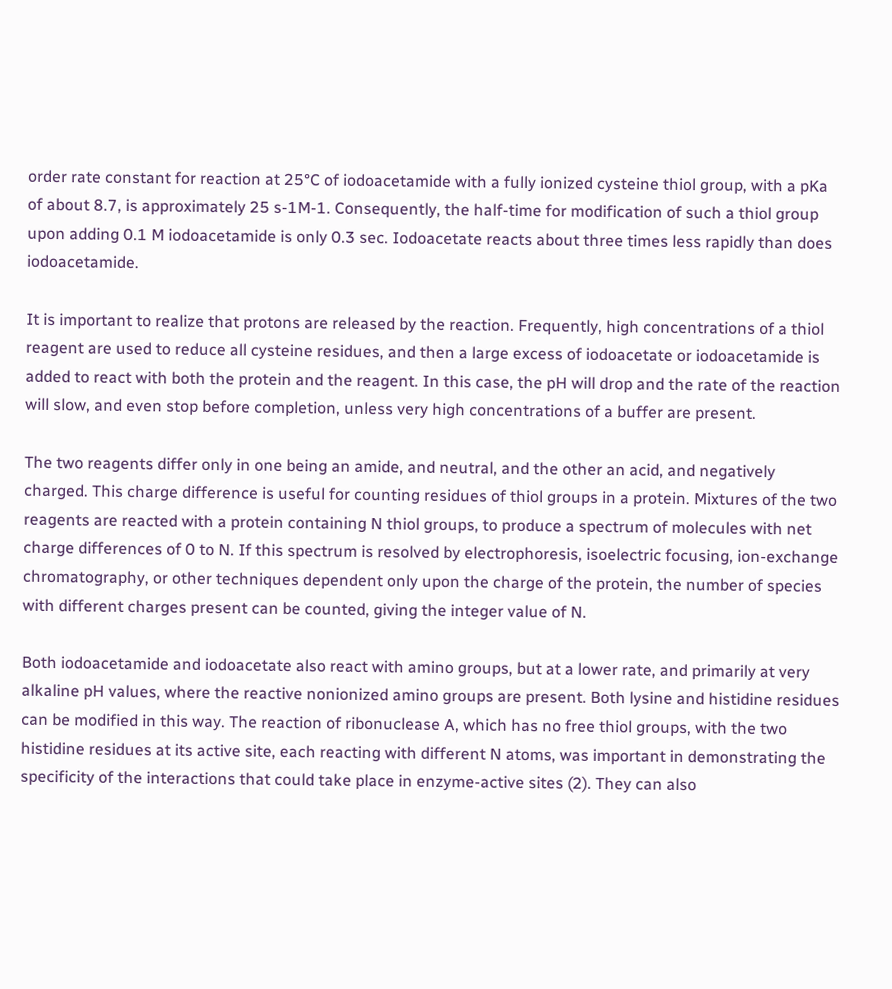order rate constant for reaction at 25°C of iodoacetamide with a fully ionized cysteine thiol group, with a pKa of about 8.7, is approximately 25 s-1M-1. Consequently, the half-time for modification of such a thiol group upon adding 0.1 M iodoacetamide is only 0.3 sec. Iodoacetate reacts about three times less rapidly than does iodoacetamide.

It is important to realize that protons are released by the reaction. Frequently, high concentrations of a thiol reagent are used to reduce all cysteine residues, and then a large excess of iodoacetate or iodoacetamide is added to react with both the protein and the reagent. In this case, the pH will drop and the rate of the reaction will slow, and even stop before completion, unless very high concentrations of a buffer are present.

The two reagents differ only in one being an amide, and neutral, and the other an acid, and negatively charged. This charge difference is useful for counting residues of thiol groups in a protein. Mixtures of the two reagents are reacted with a protein containing N thiol groups, to produce a spectrum of molecules with net charge differences of 0 to N. If this spectrum is resolved by electrophoresis, isoelectric focusing, ion-exchange chromatography, or other techniques dependent only upon the charge of the protein, the number of species with different charges present can be counted, giving the integer value of N.

Both iodoacetamide and iodoacetate also react with amino groups, but at a lower rate, and primarily at very alkaline pH values, where the reactive nonionized amino groups are present. Both lysine and histidine residues can be modified in this way. The reaction of ribonuclease A, which has no free thiol groups, with the two histidine residues at its active site, each reacting with different N atoms, was important in demonstrating the specificity of the interactions that could take place in enzyme-active sites (2). They can also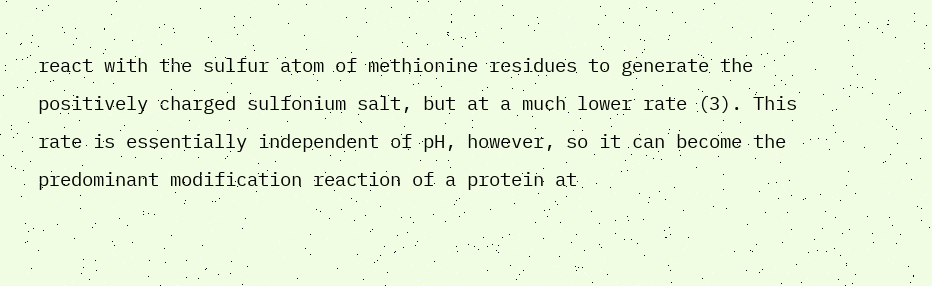react with the sulfur atom of methionine residues to generate the positively charged sulfonium salt, but at a much lower rate (3). This rate is essentially independent of pH, however, so it can become the predominant modification reaction of a protein at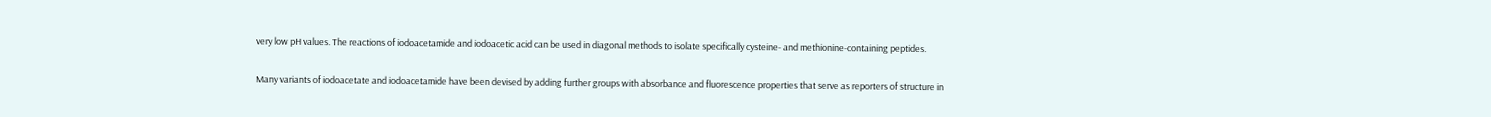very low pH values. The reactions of iodoacetamide and iodoacetic acid can be used in diagonal methods to isolate specifically cysteine- and methionine-containing peptides.

Many variants of iodoacetate and iodoacetamide have been devised by adding further groups with absorbance and fluorescence properties that serve as reporters of structure in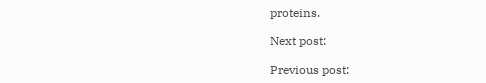proteins.

Next post:

Previous post: